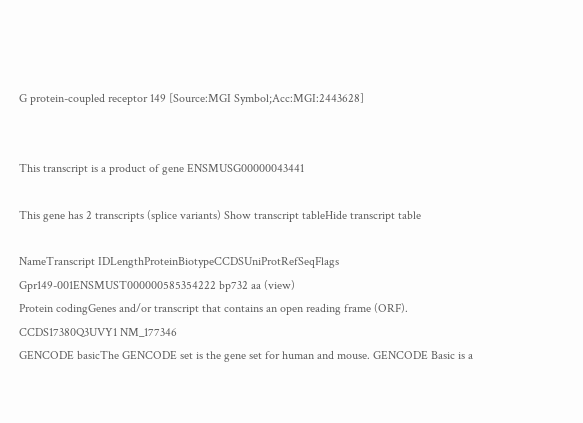G protein-coupled receptor 149 [Source:MGI Symbol;Acc:MGI:2443628]


This transcript is a product of gene ENSMUSG00000043441

This gene has 2 transcripts (splice variants) Show transcript tableHide transcript table

NameTranscript IDLengthProteinBiotypeCCDSUniProtRefSeqFlags
Gpr149-001ENSMUST000000585354222 bp732 aa (view)
Protein codingGenes and/or transcript that contains an open reading frame (ORF).
CCDS17380Q3UVY1 NM_177346
GENCODE basicThe GENCODE set is the gene set for human and mouse. GENCODE Basic is a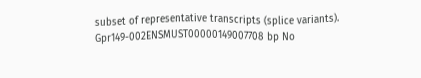subset of representative transcripts (splice variants).
Gpr149-002ENSMUST00000149007708 bp No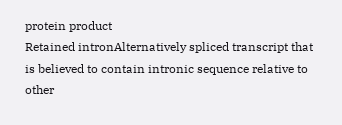protein product
Retained intronAlternatively spliced transcript that is believed to contain intronic sequence relative to other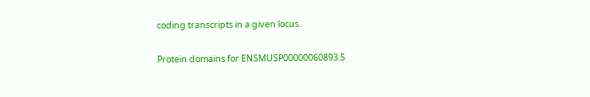coding transcripts in a given locus.

Protein domains for ENSMUSP00000060893.5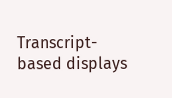Transcript-based displays